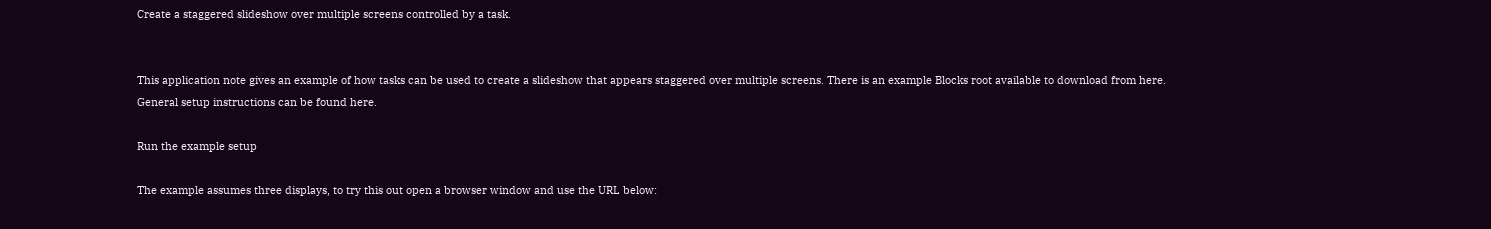Create a staggered slideshow over multiple screens controlled by a task.


This application note gives an example of how tasks can be used to create a slideshow that appears staggered over multiple screens. There is an example Blocks root available to download from here. General setup instructions can be found here.

Run the example setup

The example assumes three displays, to try this out open a browser window and use the URL below: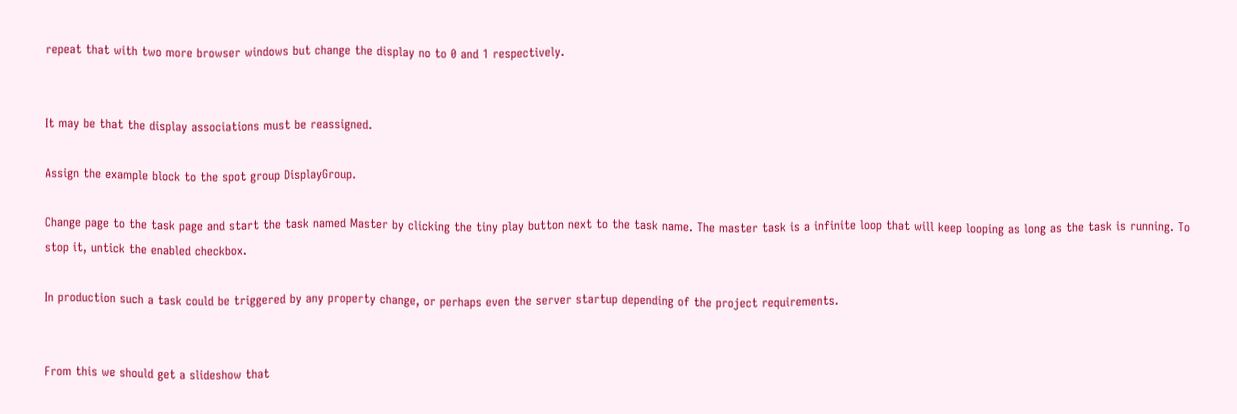repeat that with two more browser windows but change the display no to 0 and 1 respectively.


It may be that the display associations must be reassigned.

Assign the example block to the spot group DisplayGroup.

Change page to the task page and start the task named Master by clicking the tiny play button next to the task name. The master task is a infinite loop that will keep looping as long as the task is running. To stop it, untick the enabled checkbox.

In production such a task could be triggered by any property change, or perhaps even the server startup depending of the project requirements.


From this we should get a slideshow that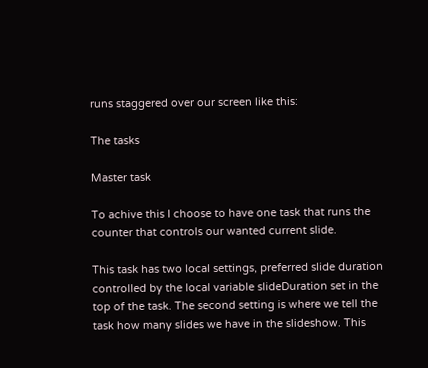runs staggered over our screen like this:

The tasks

Master task

To achive this I choose to have one task that runs the counter that controls our wanted current slide.

This task has two local settings, preferred slide duration controlled by the local variable slideDuration set in the top of the task. The second setting is where we tell the task how many slides we have in the slideshow. This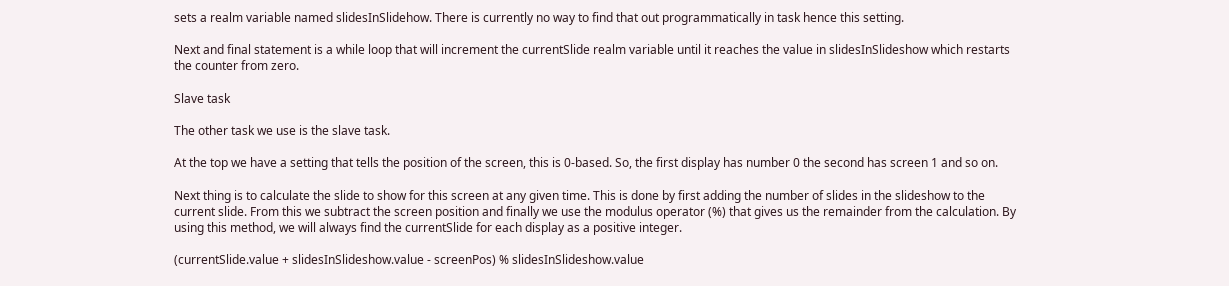sets a realm variable named slidesInSlidehow. There is currently no way to find that out programmatically in task hence this setting.

Next and final statement is a while loop that will increment the currentSlide realm variable until it reaches the value in slidesInSlideshow which restarts the counter from zero.

Slave task

The other task we use is the slave task.

At the top we have a setting that tells the position of the screen, this is 0-based. So, the first display has number 0 the second has screen 1 and so on.

Next thing is to calculate the slide to show for this screen at any given time. This is done by first adding the number of slides in the slideshow to the current slide. From this we subtract the screen position and finally we use the modulus operator (%) that gives us the remainder from the calculation. By using this method, we will always find the currentSlide for each display as a positive integer.

(currentSlide.value + slidesInSlideshow.value - screenPos) % slidesInSlideshow.value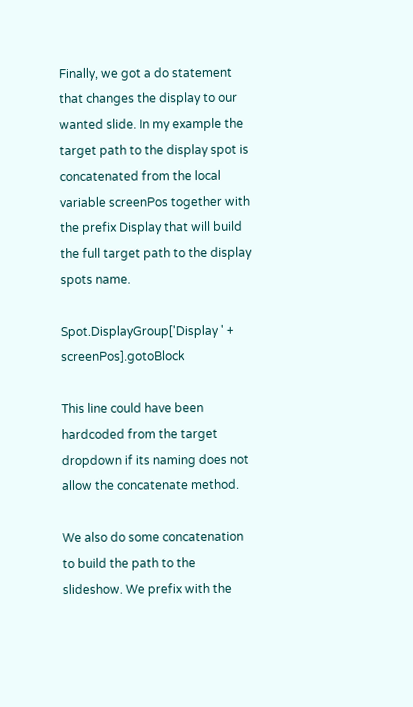Finally, we got a do statement that changes the display to our wanted slide. In my example the target path to the display spot is concatenated from the local variable screenPos together with the prefix Display that will build the full target path to the display spots name.

Spot.DisplayGroup['Display ' + screenPos].gotoBlock

This line could have been hardcoded from the target dropdown if its naming does not allow the concatenate method.

We also do some concatenation to build the path to the slideshow. We prefix with the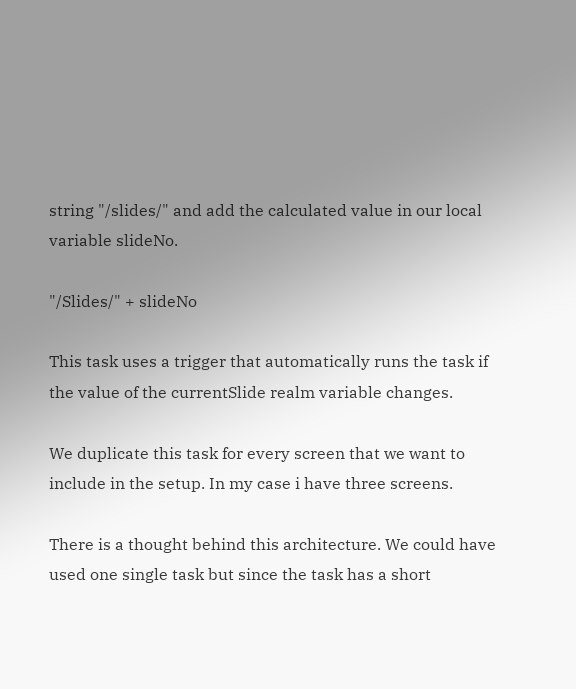string "/slides/" and add the calculated value in our local variable slideNo.

"/Slides/" + slideNo

This task uses a trigger that automatically runs the task if the value of the currentSlide realm variable changes.

We duplicate this task for every screen that we want to include in the setup. In my case i have three screens.

There is a thought behind this architecture. We could have used one single task but since the task has a short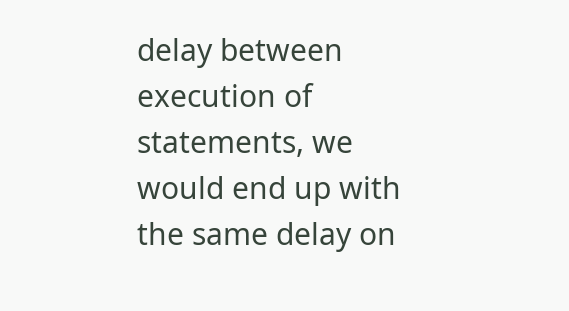delay between execution of statements, we would end up with the same delay on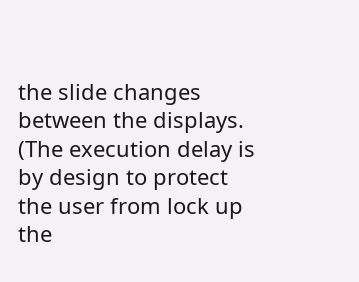the slide changes between the displays. (The execution delay is by design to protect the user from lock up the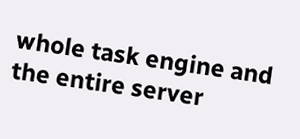whole task engine and the entire server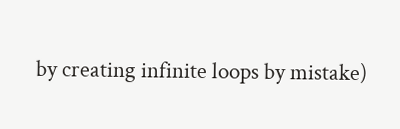by creating infinite loops by mistake)